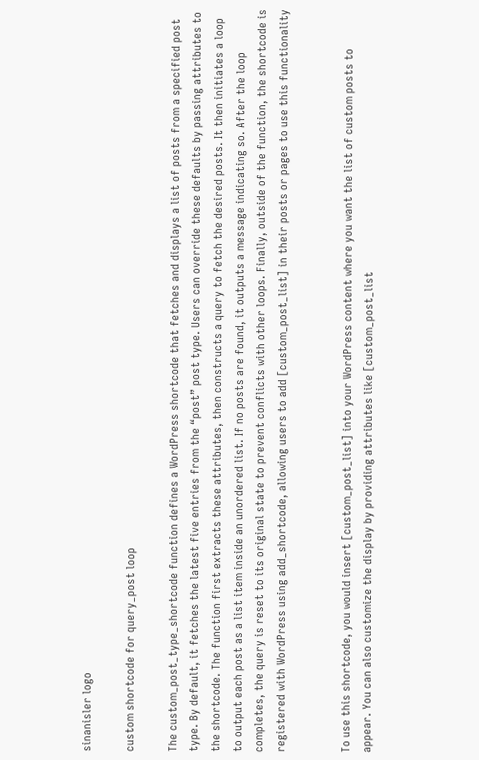sinanisler logo

custom shortcode for query_post loop

The custom_post_type_shortcode function defines a WordPress shortcode that fetches and displays a list of posts from a specified post type. By default, it fetches the latest five entries from the “post” post type. Users can override these defaults by passing attributes to the shortcode. The function first extracts these attributes, then constructs a query to fetch the desired posts. It then initiates a loop to output each post as a list item inside an unordered list. If no posts are found, it outputs a message indicating so. After the loop completes, the query is reset to its original state to prevent conflicts with other loops. Finally, outside of the function, the shortcode is registered with WordPress using add_shortcode, allowing users to add [custom_post_list] in their posts or pages to use this functionality


To use this shortcode, you would insert [custom_post_list] into your WordPress content where you want the list of custom posts to appear. You can also customize the display by providing attributes like [custom_post_list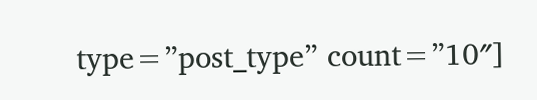type=”post_type” count=”10″]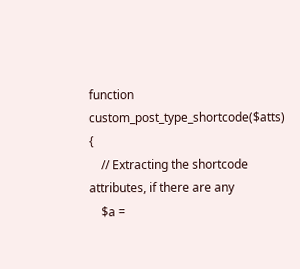function custom_post_type_shortcode($atts) {
    // Extracting the shortcode attributes, if there are any
    $a =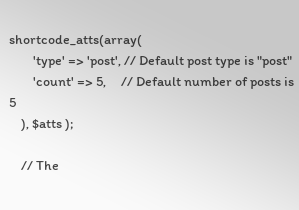shortcode_atts(array(
        'type' => 'post', // Default post type is "post"
        'count' => 5,     // Default number of posts is 5
    ), $atts );

    // The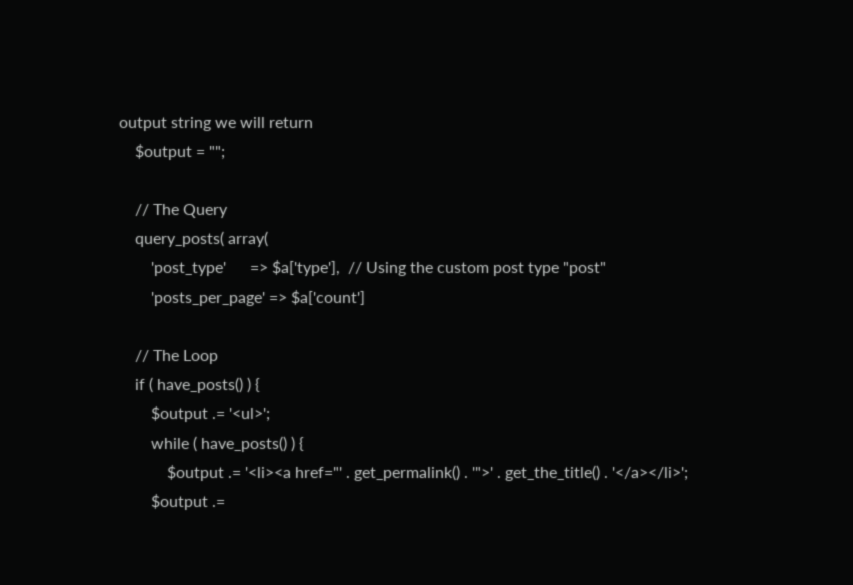output string we will return
    $output = "";

    // The Query
    query_posts( array(
        'post_type'      => $a['type'],  // Using the custom post type "post"
        'posts_per_page' => $a['count']

    // The Loop
    if ( have_posts() ) {
        $output .= '<ul>';
        while ( have_posts() ) {
            $output .= '<li><a href="' . get_permalink() . '">' . get_the_title() . '</a></li>';
        $output .=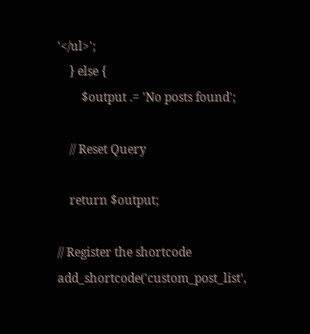'</ul>';
    } else {
        $output .= 'No posts found';

    // Reset Query

    return $output;

// Register the shortcode
add_shortcode('custom_post_list',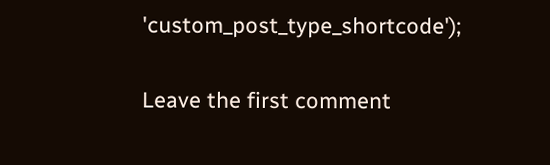'custom_post_type_shortcode');


Leave the first comment